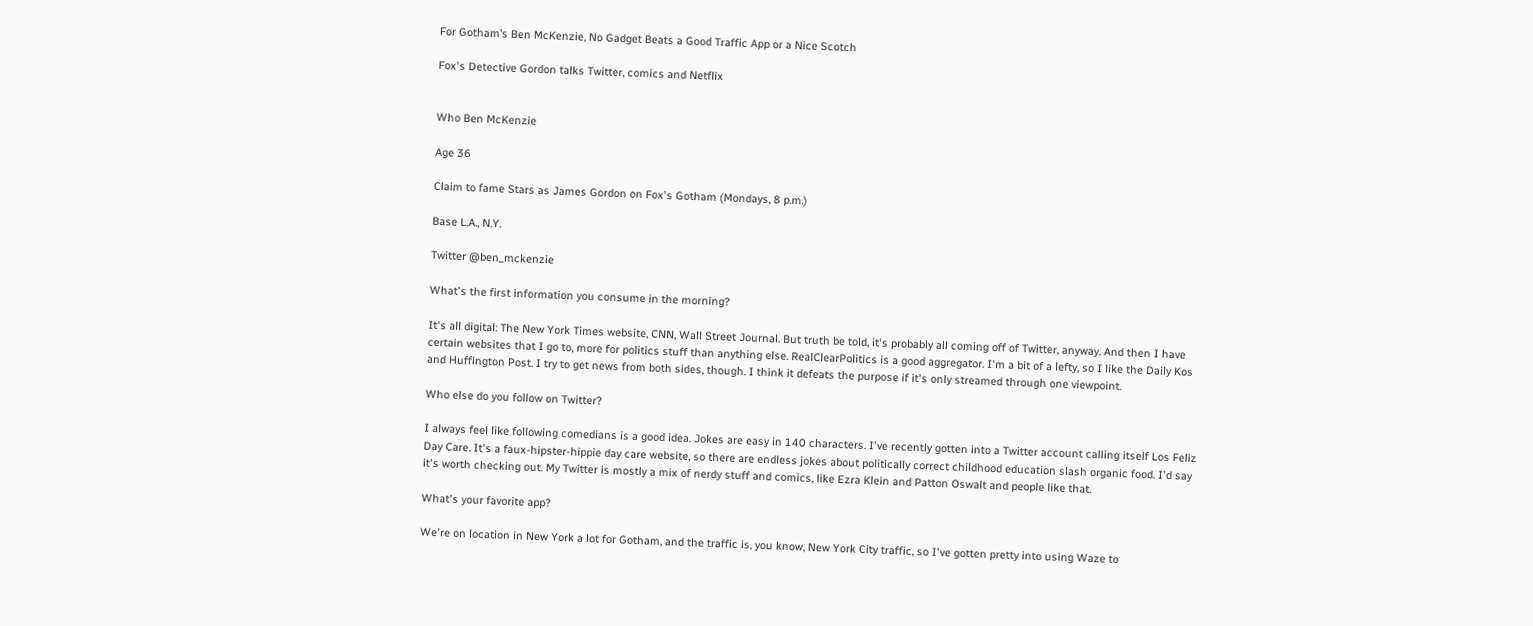For Gotham’s Ben McKenzie, No Gadget Beats a Good Traffic App or a Nice Scotch

Fox's Detective Gordon talks Twitter, comics and Netflix


Who Ben McKenzie

Age 36

Claim to fame Stars as James Gordon on Fox's Gotham (Mondays, 8 p.m.)

Base L.A., N.Y.

Twitter @ben_mckenzie

What's the first information you consume in the morning?

It's all digital: The New York Times website, CNN, Wall Street Journal. But truth be told, it's probably all coming off of Twitter, anyway. And then I have certain websites that I go to, more for politics stuff than anything else. RealClearPolitics is a good aggregator. I'm a bit of a lefty, so I like the Daily Kos and Huffington Post. I try to get news from both sides, though. I think it defeats the purpose if it's only streamed through one viewpoint.

Who else do you follow on Twitter?

I always feel like following comedians is a good idea. Jokes are easy in 140 characters. I've recently gotten into a Twitter account calling itself Los Feliz Day Care. It's a faux-hipster-hippie day care website, so there are endless jokes about politically correct childhood education slash organic food. I'd say it's worth checking out. My Twitter is mostly a mix of nerdy stuff and comics, like Ezra Klein and Patton Oswalt and people like that.

What's your favorite app?

We're on location in New York a lot for Gotham, and the traffic is, you know, New York City traffic, so I've gotten pretty into using Waze to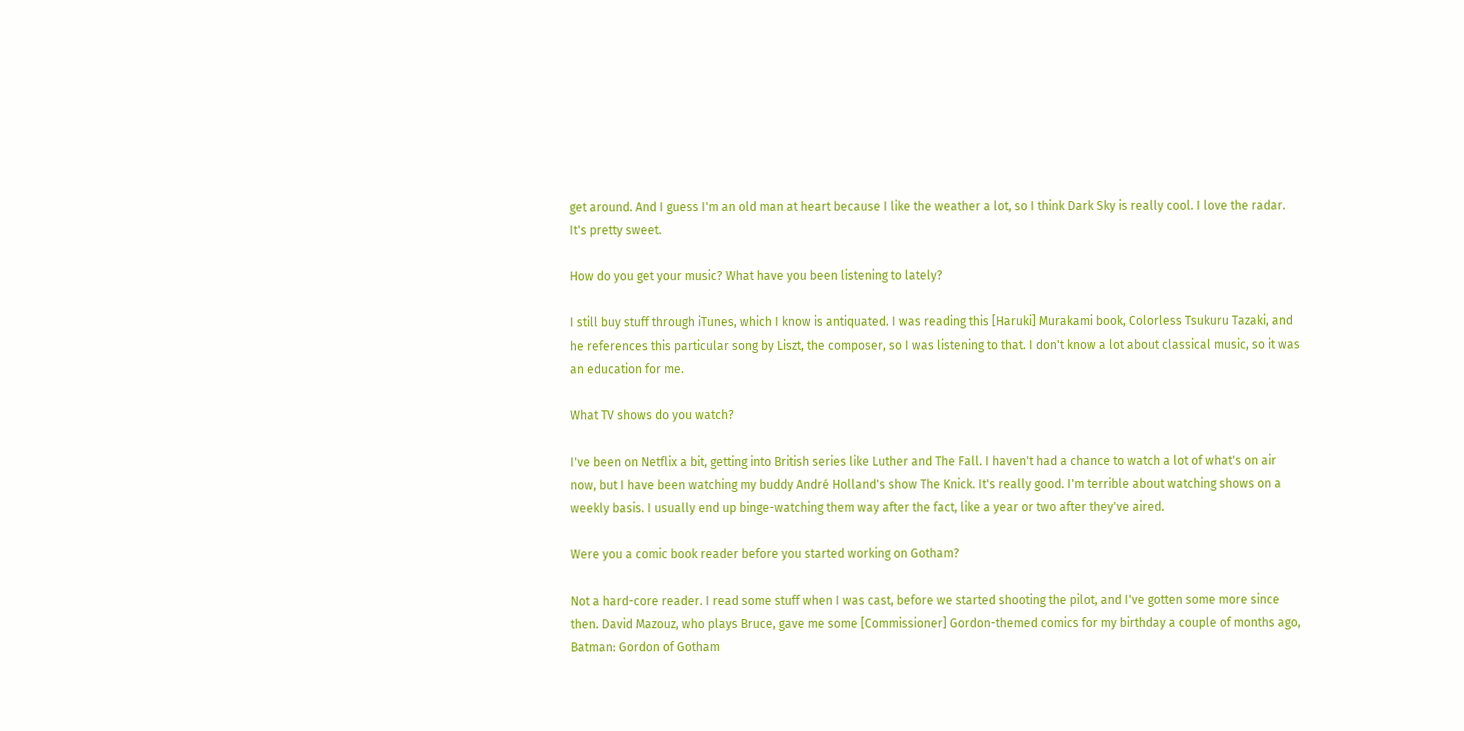get around. And I guess I'm an old man at heart because I like the weather a lot, so I think Dark Sky is really cool. I love the radar. It's pretty sweet.

How do you get your music? What have you been listening to lately?

I still buy stuff through iTunes, which I know is antiquated. I was reading this [Haruki] Murakami book, Colorless Tsukuru Tazaki, and he references this particular song by Liszt, the composer, so I was listening to that. I don't know a lot about classical music, so it was an education for me.

What TV shows do you watch?

I've been on Netflix a bit, getting into British series like Luther and The Fall. I haven't had a chance to watch a lot of what's on air now, but I have been watching my buddy André Holland's show The Knick. It's really good. I'm terrible about watching shows on a weekly basis. I usually end up binge-watching them way after the fact, like a year or two after they've aired.

Were you a comic book reader before you started working on Gotham?

Not a hard-core reader. I read some stuff when I was cast, before we started shooting the pilot, and I've gotten some more since then. David Mazouz, who plays Bruce, gave me some [Commissioner] Gordon-themed comics for my birthday a couple of months ago, Batman: Gordon of Gotham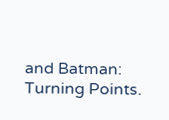and Batman: Turning Points.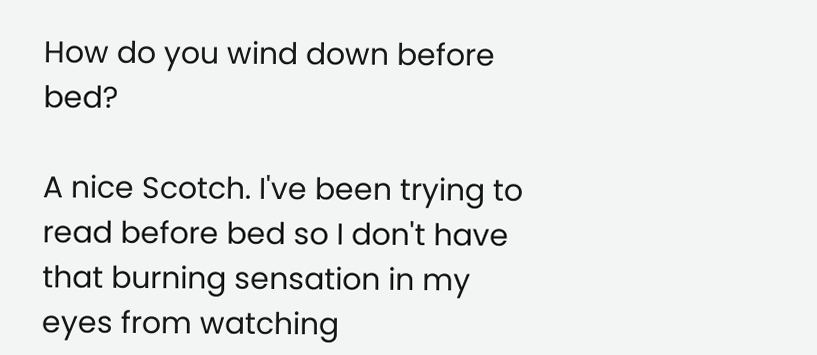How do you wind down before bed?

A nice Scotch. I've been trying to read before bed so I don't have that burning sensation in my eyes from watching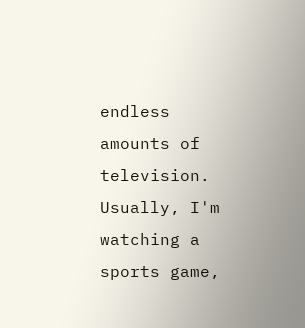endless amounts of television. Usually, I'm watching a sports game,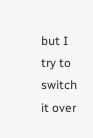but I try to switch it over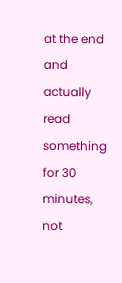at the end and actually read something for 30 minutes, not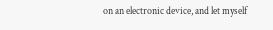on an electronic device, and let myself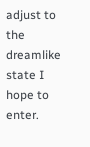adjust to the dreamlike state I hope to enter.